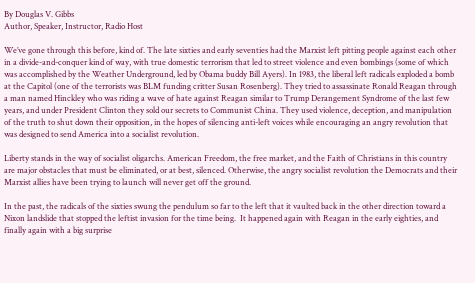By Douglas V. Gibbs
Author, Speaker, Instructor, Radio Host

We’ve gone through this before, kind of. The late sixties and early seventies had the Marxist left pitting people against each other in a divide-and-conquer kind of way, with true domestic terrorism that led to street violence and even bombings (some of which was accomplished by the Weather Underground, led by Obama buddy Bill Ayers). In 1983, the liberal left radicals exploded a bomb at the Capitol (one of the terrorists was BLM funding critter Susan Rosenberg). They tried to assassinate Ronald Reagan through a man named Hinckley who was riding a wave of hate against Reagan similar to Trump Derangement Syndrome of the last few years, and under President Clinton they sold our secrets to Communist China. They used violence, deception, and manipulation of the truth to shut down their opposition, in the hopes of silencing anti-left voices while encouraging an angry revolution that was designed to send America into a socialist revolution.

Liberty stands in the way of socialist oligarchs. American Freedom, the free market, and the Faith of Christians in this country are major obstacles that must be eliminated, or at best, silenced. Otherwise, the angry socialist revolution the Democrats and their Marxist allies have been trying to launch will never get off the ground.

In the past, the radicals of the sixties swung the pendulum so far to the left that it vaulted back in the other direction toward a Nixon landslide that stopped the leftist invasion for the time being.  It happened again with Reagan in the early eighties, and finally again with a big surprise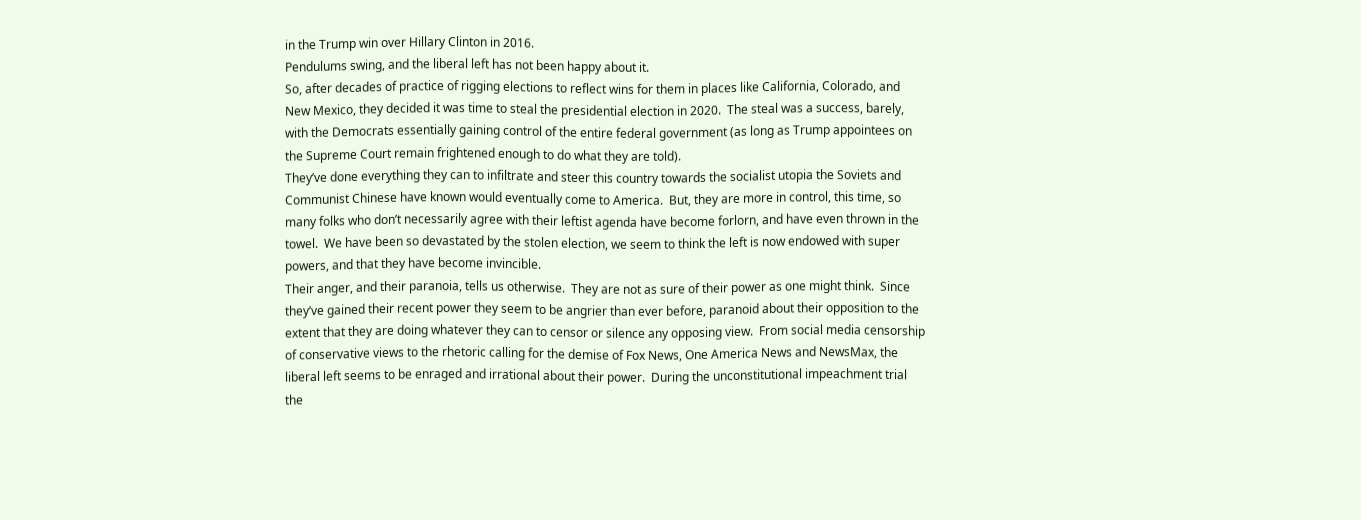in the Trump win over Hillary Clinton in 2016.
Pendulums swing, and the liberal left has not been happy about it.
So, after decades of practice of rigging elections to reflect wins for them in places like California, Colorado, and New Mexico, they decided it was time to steal the presidential election in 2020.  The steal was a success, barely, with the Democrats essentially gaining control of the entire federal government (as long as Trump appointees on the Supreme Court remain frightened enough to do what they are told).
They’ve done everything they can to infiltrate and steer this country towards the socialist utopia the Soviets and Communist Chinese have known would eventually come to America.  But, they are more in control, this time, so many folks who don’t necessarily agree with their leftist agenda have become forlorn, and have even thrown in the towel.  We have been so devastated by the stolen election, we seem to think the left is now endowed with super powers, and that they have become invincible.
Their anger, and their paranoia, tells us otherwise.  They are not as sure of their power as one might think.  Since they’ve gained their recent power they seem to be angrier than ever before, paranoid about their opposition to the extent that they are doing whatever they can to censor or silence any opposing view.  From social media censorship of conservative views to the rhetoric calling for the demise of Fox News, One America News and NewsMax, the liberal left seems to be enraged and irrational about their power.  During the unconstitutional impeachment trial the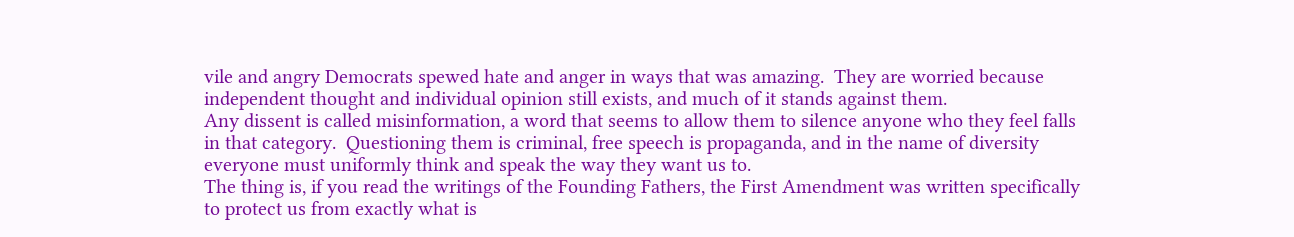vile and angry Democrats spewed hate and anger in ways that was amazing.  They are worried because independent thought and individual opinion still exists, and much of it stands against them.
Any dissent is called misinformation, a word that seems to allow them to silence anyone who they feel falls in that category.  Questioning them is criminal, free speech is propaganda, and in the name of diversity everyone must uniformly think and speak the way they want us to.
The thing is, if you read the writings of the Founding Fathers, the First Amendment was written specifically to protect us from exactly what is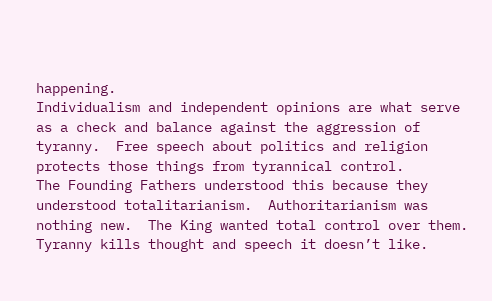happening.
Individualism and independent opinions are what serve as a check and balance against the aggression of tyranny.  Free speech about politics and religion protects those things from tyrannical control.
The Founding Fathers understood this because they understood totalitarianism.  Authoritarianism was nothing new.  The King wanted total control over them.  Tyranny kills thought and speech it doesn’t like.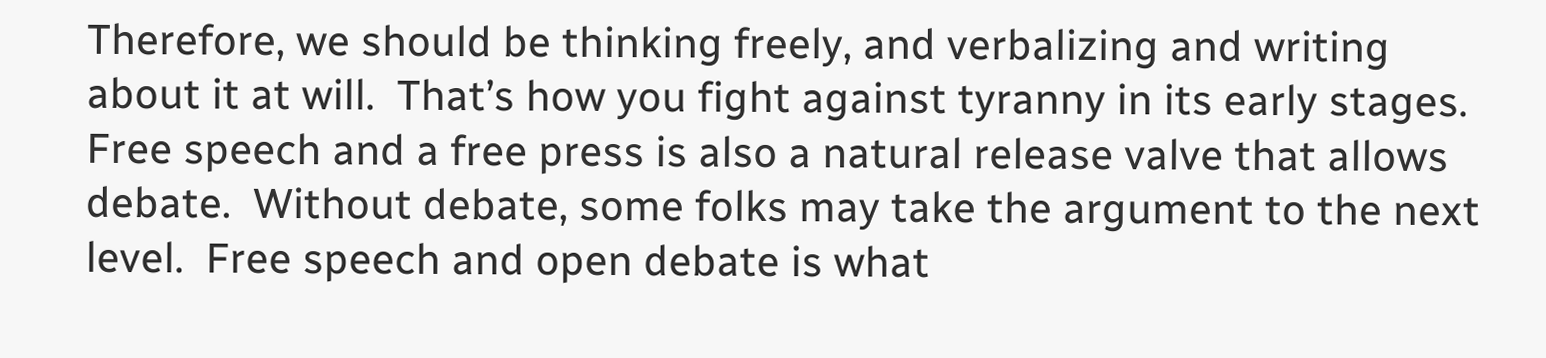Therefore, we should be thinking freely, and verbalizing and writing about it at will.  That’s how you fight against tyranny in its early stages.
Free speech and a free press is also a natural release valve that allows debate.  Without debate, some folks may take the argument to the next level.  Free speech and open debate is what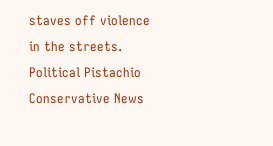staves off violence in the streets.
Political Pistachio Conservative News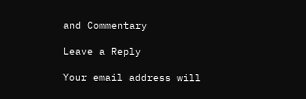and Commentary

Leave a Reply

Your email address will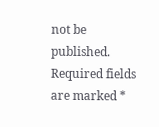not be published. Required fields are marked *